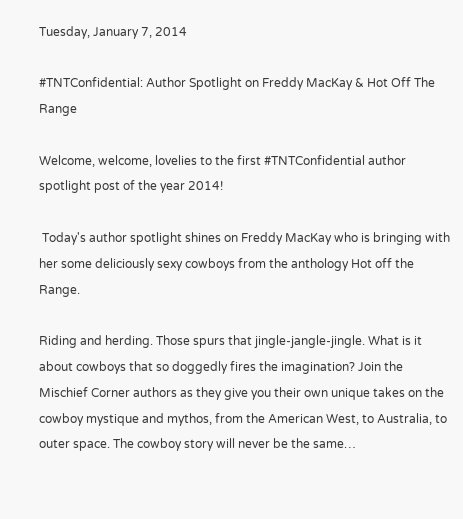Tuesday, January 7, 2014

#TNTConfidential: Author Spotlight on Freddy MacKay & Hot Off The Range

Welcome, welcome, lovelies to the first #TNTConfidential author spotlight post of the year 2014!

 Today's author spotlight shines on Freddy MacKay who is bringing with her some deliciously sexy cowboys from the anthology Hot off the Range.

Riding and herding. Those spurs that jingle-jangle-jingle. What is it about cowboys that so doggedly fires the imagination? Join the Mischief Corner authors as they give you their own unique takes on the cowboy mystique and mythos, from the American West, to Australia, to outer space. The cowboy story will never be the same…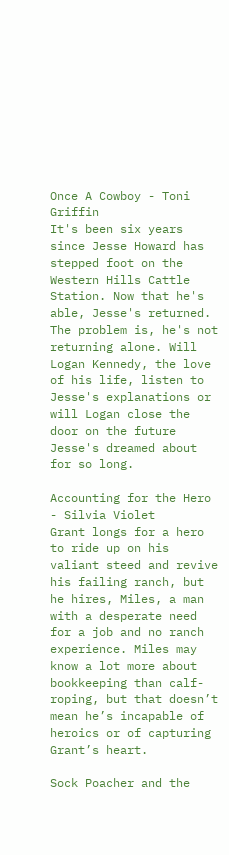Once A Cowboy - Toni Griffin
It's been six years since Jesse Howard has stepped foot on the Western Hills Cattle Station. Now that he's able, Jesse's returned. The problem is, he's not returning alone. Will Logan Kennedy, the love of his life, listen to Jesse's explanations or will Logan close the door on the future Jesse's dreamed about for so long.

Accounting for the Hero - Silvia Violet
Grant longs for a hero to ride up on his valiant steed and revive his failing ranch, but he hires, Miles, a man with a desperate need for a job and no ranch experience. Miles may know a lot more about bookkeeping than calf-roping, but that doesn’t mean he’s incapable of heroics or of capturing Grant’s heart.

Sock Poacher and the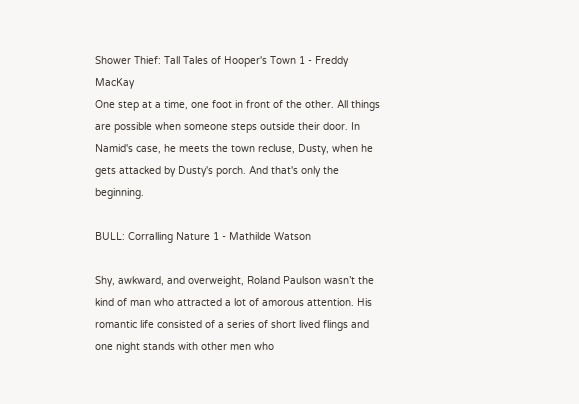Shower Thief: Tall Tales of Hooper's Town 1 - Freddy MacKay
One step at a time, one foot in front of the other. All things are possible when someone steps outside their door. In Namid's case, he meets the town recluse, Dusty, when he gets attacked by Dusty's porch. And that's only the beginning.

BULL: Corralling Nature 1 - Mathilde Watson

Shy, awkward, and overweight, Roland Paulson wasn’t the kind of man who attracted a lot of amorous attention. His romantic life consisted of a series of short lived flings and one night stands with other men who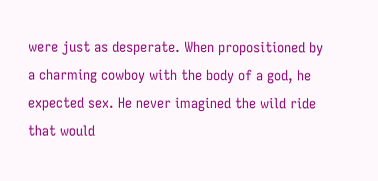were just as desperate. When propositioned by a charming cowboy with the body of a god, he expected sex. He never imagined the wild ride that would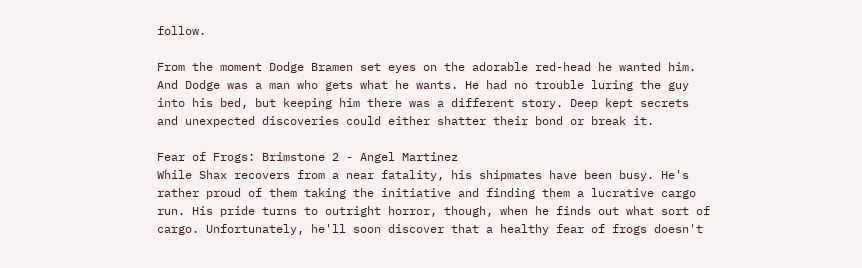follow.

From the moment Dodge Bramen set eyes on the adorable red-head he wanted him. And Dodge was a man who gets what he wants. He had no trouble luring the guy into his bed, but keeping him there was a different story. Deep kept secrets and unexpected discoveries could either shatter their bond or break it.

Fear of Frogs: Brimstone 2 - Angel Martinez
While Shax recovers from a near fatality, his shipmates have been busy. He's rather proud of them taking the initiative and finding them a lucrative cargo run. His pride turns to outright horror, though, when he finds out what sort of cargo. Unfortunately, he'll soon discover that a healthy fear of frogs doesn't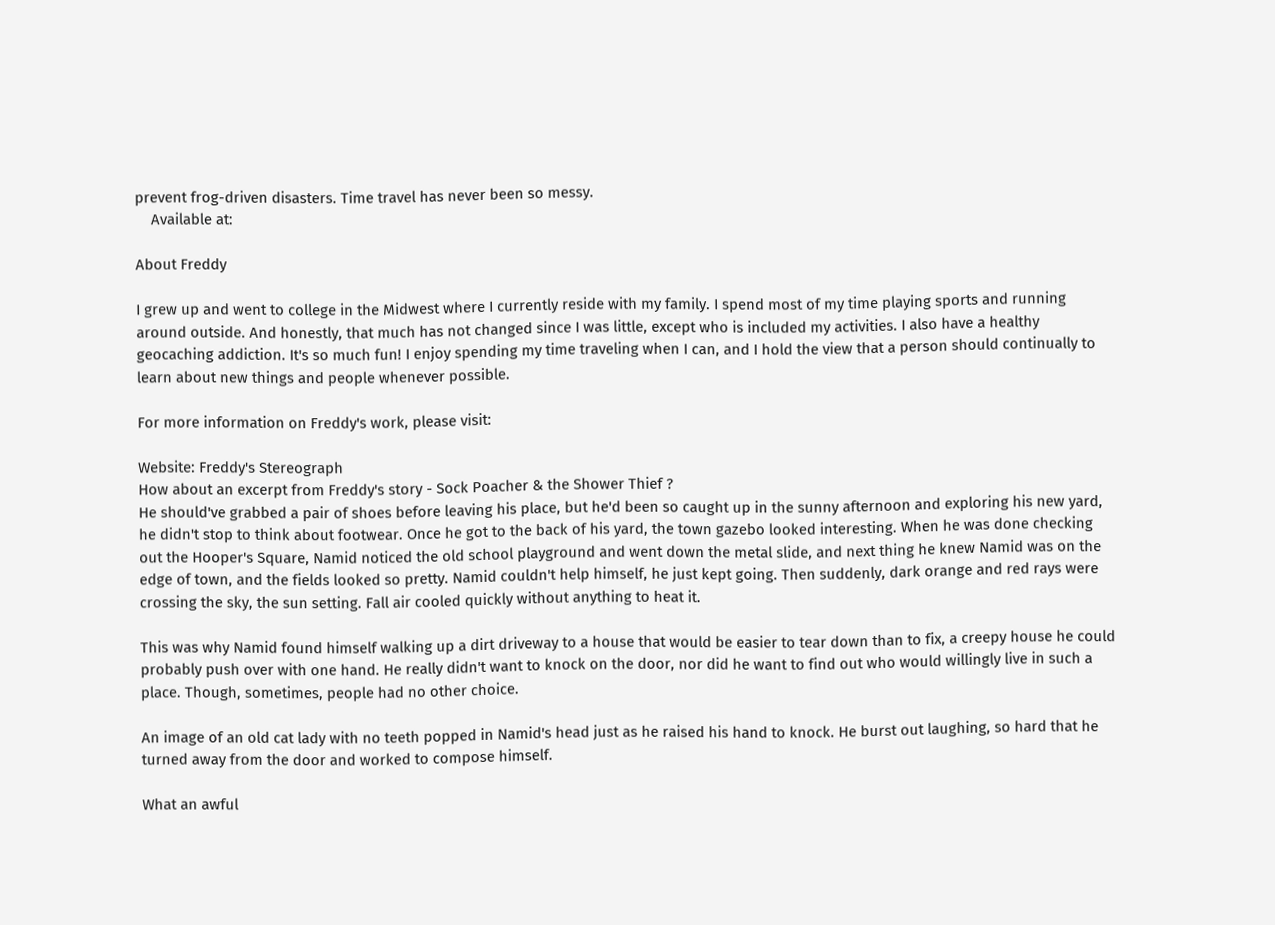prevent frog-driven disasters. Time travel has never been so messy.
    Available at:

About Freddy

I grew up and went to college in the Midwest where I currently reside with my family. I spend most of my time playing sports and running around outside. And honestly, that much has not changed since I was little, except who is included my activities. I also have a healthy geocaching addiction. It's so much fun! I enjoy spending my time traveling when I can, and I hold the view that a person should continually to learn about new things and people whenever possible.

For more information on Freddy's work, please visit:

Website: Freddy's Stereograph
How about an excerpt from Freddy's story - Sock Poacher & the Shower Thief ?
He should've grabbed a pair of shoes before leaving his place, but he'd been so caught up in the sunny afternoon and exploring his new yard, he didn't stop to think about footwear. Once he got to the back of his yard, the town gazebo looked interesting. When he was done checking out the Hooper's Square, Namid noticed the old school playground and went down the metal slide, and next thing he knew Namid was on the edge of town, and the fields looked so pretty. Namid couldn't help himself, he just kept going. Then suddenly, dark orange and red rays were crossing the sky, the sun setting. Fall air cooled quickly without anything to heat it.

This was why Namid found himself walking up a dirt driveway to a house that would be easier to tear down than to fix, a creepy house he could probably push over with one hand. He really didn't want to knock on the door, nor did he want to find out who would willingly live in such a place. Though, sometimes, people had no other choice.

An image of an old cat lady with no teeth popped in Namid's head just as he raised his hand to knock. He burst out laughing, so hard that he turned away from the door and worked to compose himself.

What an awful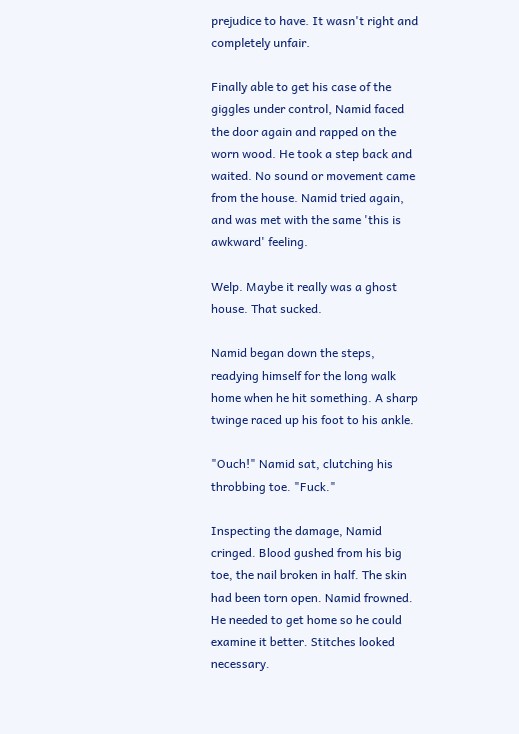prejudice to have. It wasn't right and completely unfair.

Finally able to get his case of the giggles under control, Namid faced the door again and rapped on the worn wood. He took a step back and waited. No sound or movement came from the house. Namid tried again, and was met with the same 'this is awkward' feeling.

Welp. Maybe it really was a ghost house. That sucked.

Namid began down the steps, readying himself for the long walk home when he hit something. A sharp twinge raced up his foot to his ankle.

"Ouch!" Namid sat, clutching his throbbing toe. "Fuck."

Inspecting the damage, Namid cringed. Blood gushed from his big toe, the nail broken in half. The skin had been torn open. Namid frowned. He needed to get home so he could examine it better. Stitches looked necessary.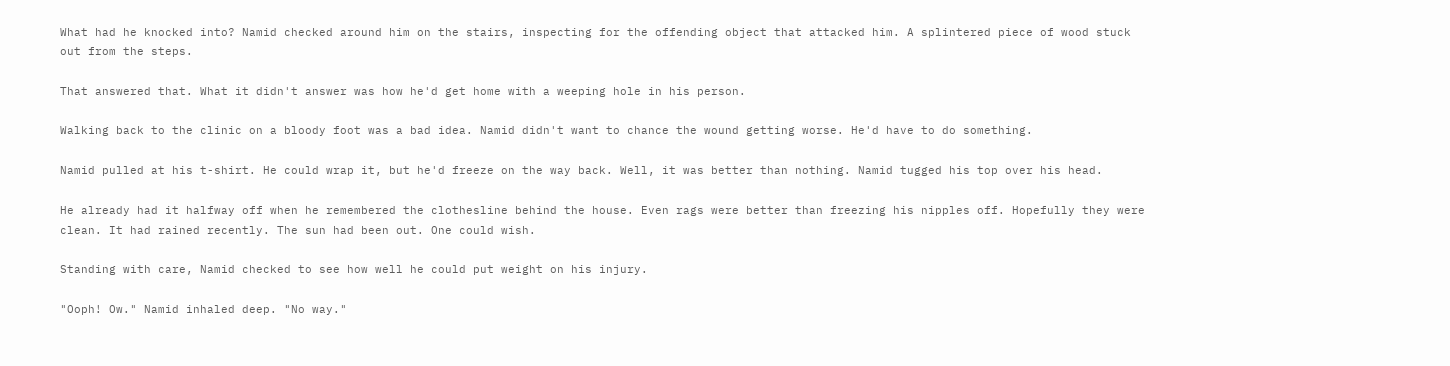What had he knocked into? Namid checked around him on the stairs, inspecting for the offending object that attacked him. A splintered piece of wood stuck out from the steps.

That answered that. What it didn't answer was how he'd get home with a weeping hole in his person.

Walking back to the clinic on a bloody foot was a bad idea. Namid didn't want to chance the wound getting worse. He'd have to do something.

Namid pulled at his t-shirt. He could wrap it, but he'd freeze on the way back. Well, it was better than nothing. Namid tugged his top over his head.

He already had it halfway off when he remembered the clothesline behind the house. Even rags were better than freezing his nipples off. Hopefully they were clean. It had rained recently. The sun had been out. One could wish.

Standing with care, Namid checked to see how well he could put weight on his injury.

"Ooph! Ow." Namid inhaled deep. "No way."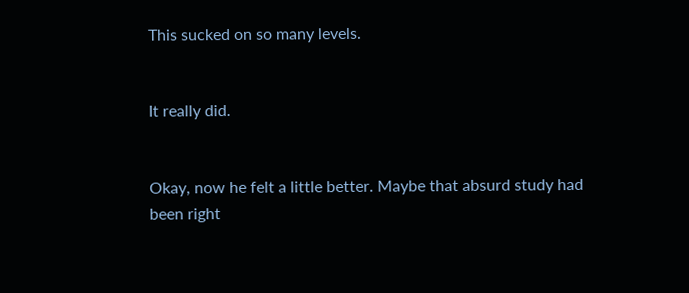This sucked on so many levels.


It really did.


Okay, now he felt a little better. Maybe that absurd study had been right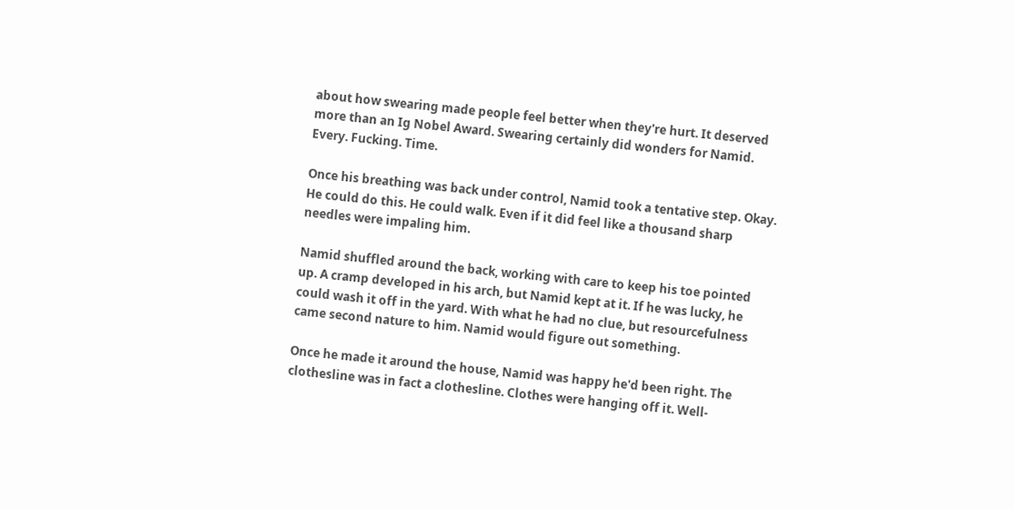about how swearing made people feel better when they're hurt. It deserved more than an Ig Nobel Award. Swearing certainly did wonders for Namid. Every. Fucking. Time.

Once his breathing was back under control, Namid took a tentative step. Okay. He could do this. He could walk. Even if it did feel like a thousand sharp needles were impaling him.

Namid shuffled around the back, working with care to keep his toe pointed up. A cramp developed in his arch, but Namid kept at it. If he was lucky, he could wash it off in the yard. With what he had no clue, but resourcefulness came second nature to him. Namid would figure out something.

Once he made it around the house, Namid was happy he'd been right. The clothesline was in fact a clothesline. Clothes were hanging off it. Well-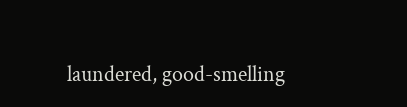laundered, good-smelling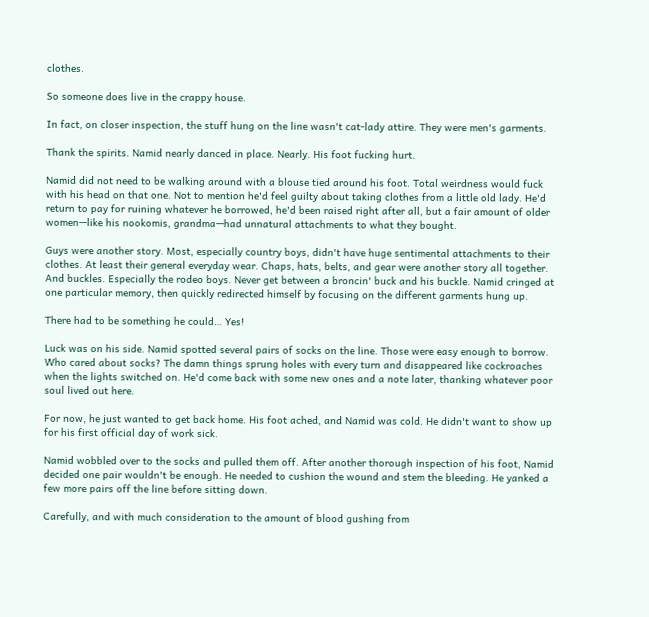clothes.

So someone does live in the crappy house.

In fact, on closer inspection, the stuff hung on the line wasn't cat-lady attire. They were men's garments.

Thank the spirits. Namid nearly danced in place. Nearly. His foot fucking hurt.

Namid did not need to be walking around with a blouse tied around his foot. Total weirdness would fuck with his head on that one. Not to mention he'd feel guilty about taking clothes from a little old lady. He'd return to pay for ruining whatever he borrowed, he'd been raised right after all, but a fair amount of older women—like his nookomis, grandma—had unnatural attachments to what they bought.

Guys were another story. Most, especially country boys, didn't have huge sentimental attachments to their clothes. At least their general everyday wear. Chaps, hats, belts, and gear were another story all together. And buckles. Especially the rodeo boys. Never get between a broncin' buck and his buckle. Namid cringed at one particular memory, then quickly redirected himself by focusing on the different garments hung up.

There had to be something he could… Yes!

Luck was on his side. Namid spotted several pairs of socks on the line. Those were easy enough to borrow. Who cared about socks? The damn things sprung holes with every turn and disappeared like cockroaches when the lights switched on. He'd come back with some new ones and a note later, thanking whatever poor soul lived out here.

For now, he just wanted to get back home. His foot ached, and Namid was cold. He didn't want to show up for his first official day of work sick.

Namid wobbled over to the socks and pulled them off. After another thorough inspection of his foot, Namid decided one pair wouldn't be enough. He needed to cushion the wound and stem the bleeding. He yanked a few more pairs off the line before sitting down.

Carefully, and with much consideration to the amount of blood gushing from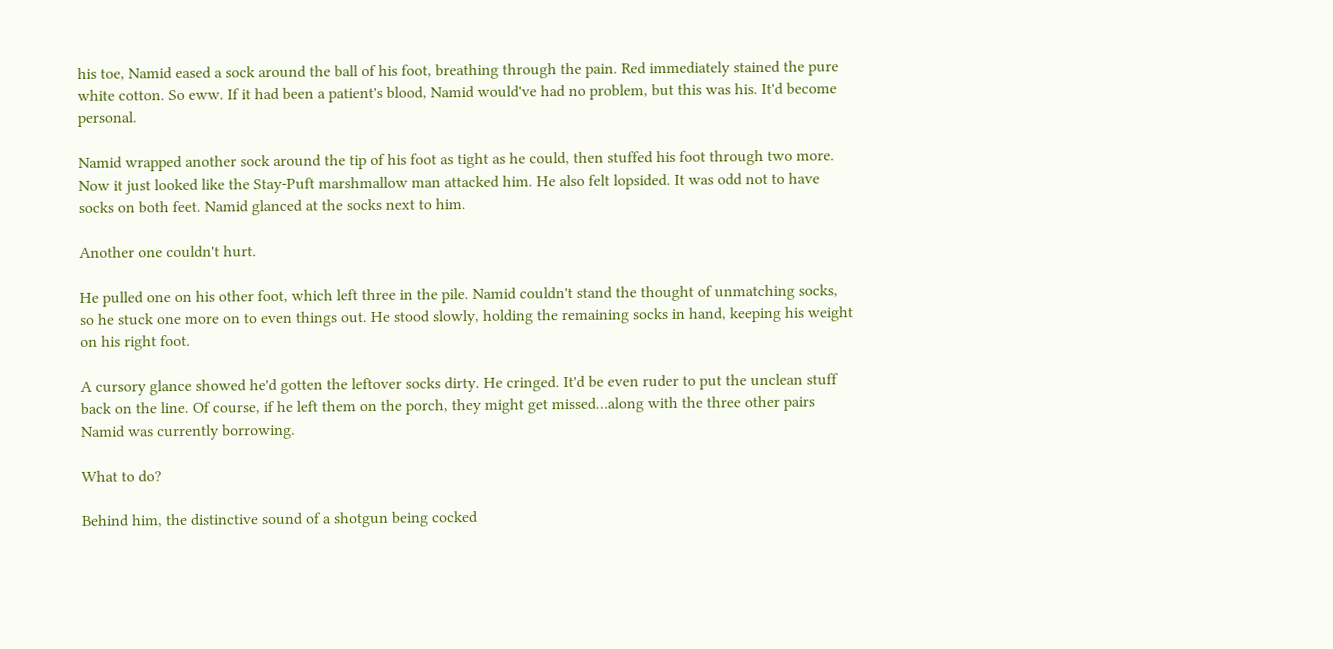his toe, Namid eased a sock around the ball of his foot, breathing through the pain. Red immediately stained the pure white cotton. So eww. If it had been a patient's blood, Namid would've had no problem, but this was his. It'd become personal.

Namid wrapped another sock around the tip of his foot as tight as he could, then stuffed his foot through two more. Now it just looked like the Stay-Puft marshmallow man attacked him. He also felt lopsided. It was odd not to have socks on both feet. Namid glanced at the socks next to him.

Another one couldn't hurt.

He pulled one on his other foot, which left three in the pile. Namid couldn't stand the thought of unmatching socks, so he stuck one more on to even things out. He stood slowly, holding the remaining socks in hand, keeping his weight on his right foot.

A cursory glance showed he'd gotten the leftover socks dirty. He cringed. It'd be even ruder to put the unclean stuff back on the line. Of course, if he left them on the porch, they might get missed…along with the three other pairs Namid was currently borrowing.

What to do?

Behind him, the distinctive sound of a shotgun being cocked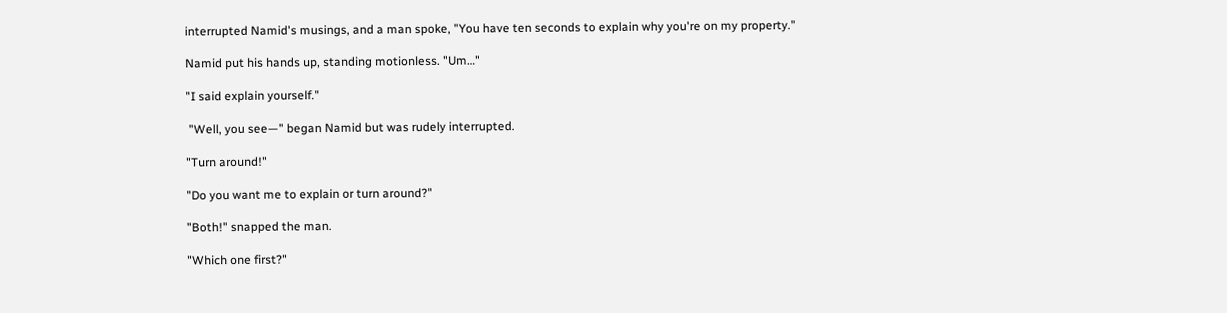interrupted Namid's musings, and a man spoke, "You have ten seconds to explain why you're on my property."

Namid put his hands up, standing motionless. "Um…"

"I said explain yourself."

 "Well, you see—" began Namid but was rudely interrupted.

"Turn around!"

"Do you want me to explain or turn around?"

"Both!" snapped the man.

"Which one first?"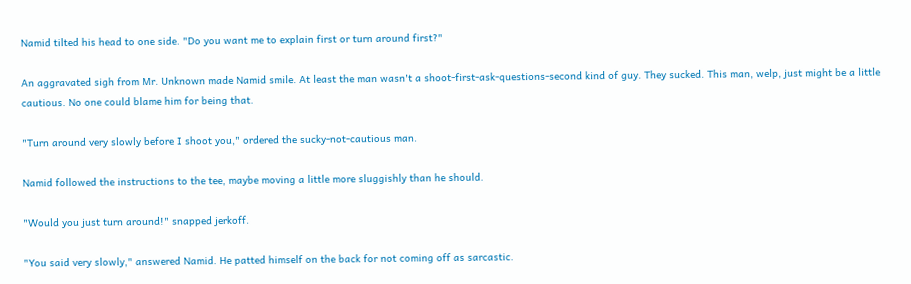Namid tilted his head to one side. "Do you want me to explain first or turn around first?"

An aggravated sigh from Mr. Unknown made Namid smile. At least the man wasn't a shoot-first-ask-questions-second kind of guy. They sucked. This man, welp, just might be a little cautious. No one could blame him for being that.

"Turn around very slowly before I shoot you," ordered the sucky-not-cautious man.

Namid followed the instructions to the tee, maybe moving a little more sluggishly than he should.

"Would you just turn around!" snapped jerkoff.

"You said very slowly," answered Namid. He patted himself on the back for not coming off as sarcastic.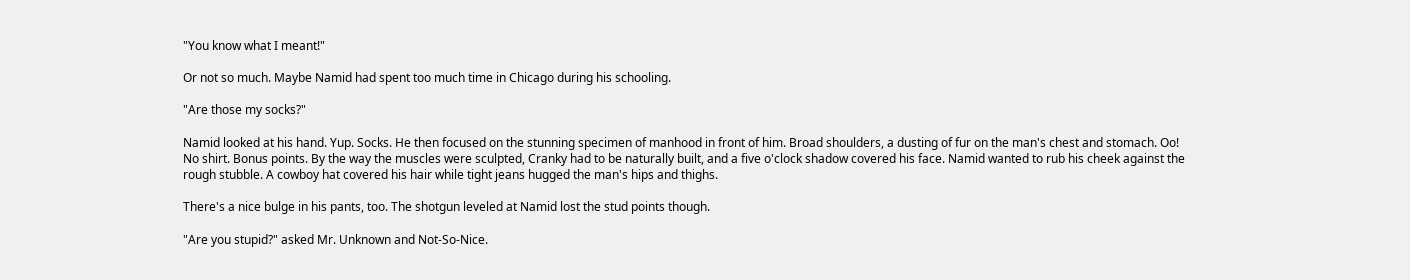"You know what I meant!"

Or not so much. Maybe Namid had spent too much time in Chicago during his schooling.

"Are those my socks?"

Namid looked at his hand. Yup. Socks. He then focused on the stunning specimen of manhood in front of him. Broad shoulders, a dusting of fur on the man's chest and stomach. Oo! No shirt. Bonus points. By the way the muscles were sculpted, Cranky had to be naturally built, and a five o'clock shadow covered his face. Namid wanted to rub his cheek against the rough stubble. A cowboy hat covered his hair while tight jeans hugged the man's hips and thighs.

There's a nice bulge in his pants, too. The shotgun leveled at Namid lost the stud points though.

"Are you stupid?" asked Mr. Unknown and Not-So-Nice.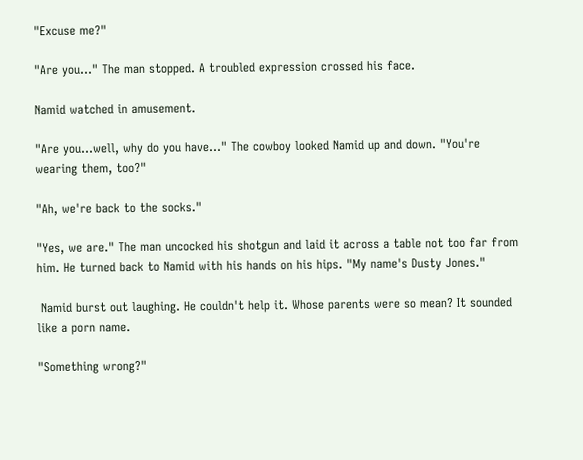"Excuse me?"

"Are you…" The man stopped. A troubled expression crossed his face.

Namid watched in amusement.

"Are you…well, why do you have…" The cowboy looked Namid up and down. "You're wearing them, too?"

"Ah, we're back to the socks."

"Yes, we are." The man uncocked his shotgun and laid it across a table not too far from him. He turned back to Namid with his hands on his hips. "My name's Dusty Jones."

 Namid burst out laughing. He couldn't help it. Whose parents were so mean? It sounded like a porn name.

"Something wrong?"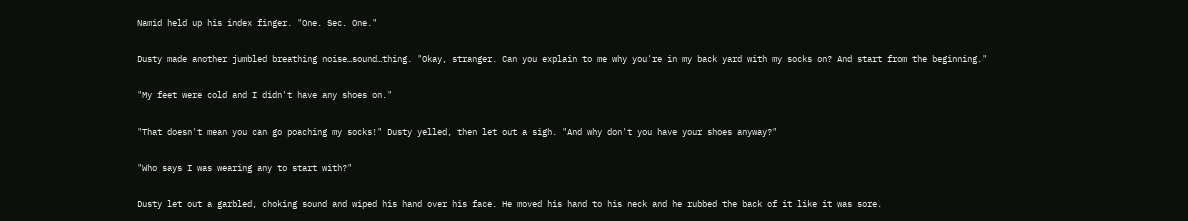Namid held up his index finger. "One. Sec. One."

Dusty made another jumbled breathing noise…sound…thing. "Okay, stranger. Can you explain to me why you're in my back yard with my socks on? And start from the beginning."

"My feet were cold and I didn't have any shoes on."

"That doesn't mean you can go poaching my socks!" Dusty yelled, then let out a sigh. "And why don't you have your shoes anyway?"

"Who says I was wearing any to start with?"

Dusty let out a garbled, choking sound and wiped his hand over his face. He moved his hand to his neck and he rubbed the back of it like it was sore.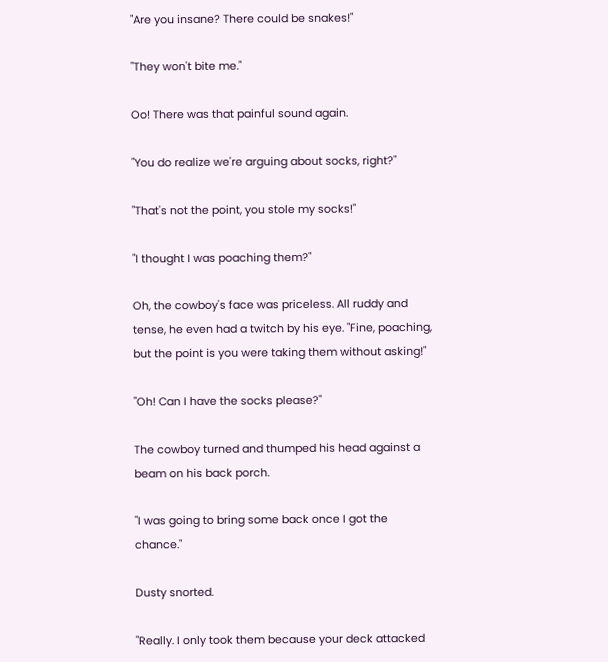"Are you insane? There could be snakes!"

"They won't bite me."

Oo! There was that painful sound again.

"You do realize we're arguing about socks, right?"

"That's not the point, you stole my socks!"

"I thought I was poaching them?"

Oh, the cowboy's face was priceless. All ruddy and tense, he even had a twitch by his eye. "Fine, poaching, but the point is you were taking them without asking!"

"Oh! Can I have the socks please?"

The cowboy turned and thumped his head against a beam on his back porch.

"I was going to bring some back once I got the chance."

Dusty snorted.

"Really. I only took them because your deck attacked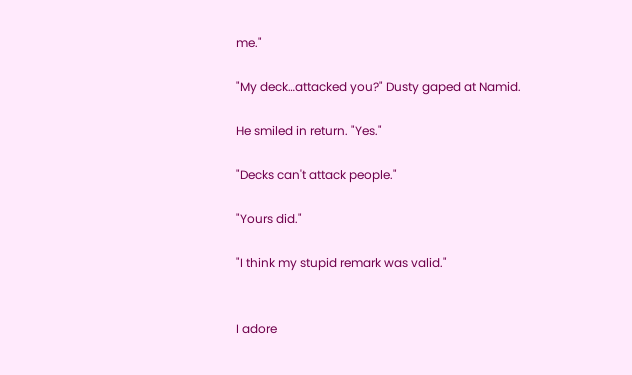me."

"My deck…attacked you?" Dusty gaped at Namid.

He smiled in return. "Yes."

"Decks can't attack people."

"Yours did."

"I think my stupid remark was valid."


I adore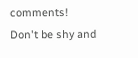comments! Don't be shy and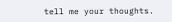tell me your thoughts.